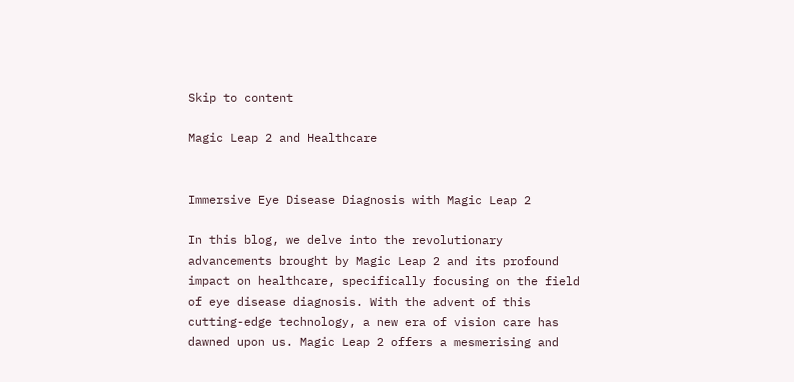Skip to content

Magic Leap 2 and Healthcare


Immersive Eye Disease Diagnosis with Magic Leap 2

In this blog, we delve into the revolutionary advancements brought by Magic Leap 2 and its profound impact on healthcare, specifically focusing on the field of eye disease diagnosis. With the advent of this cutting-edge technology, a new era of vision care has dawned upon us. Magic Leap 2 offers a mesmerising and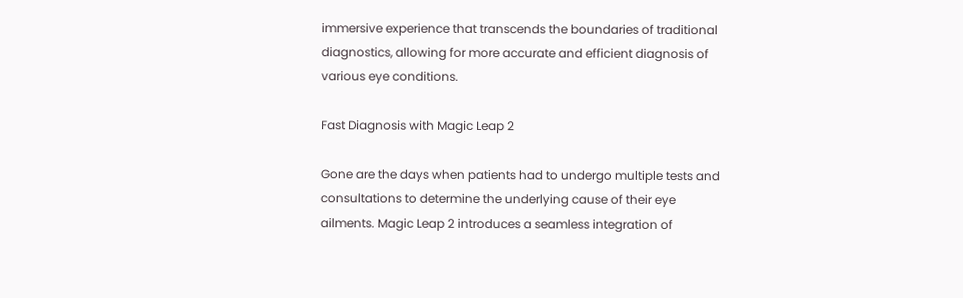immersive experience that transcends the boundaries of traditional diagnostics, allowing for more accurate and efficient diagnosis of various eye conditions.

Fast Diagnosis with Magic Leap 2

Gone are the days when patients had to undergo multiple tests and consultations to determine the underlying cause of their eye ailments. Magic Leap 2 introduces a seamless integration of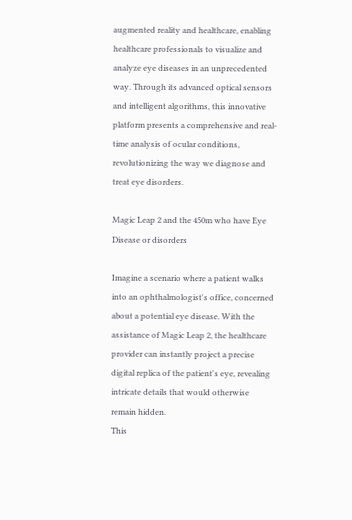augmented reality and healthcare, enabling healthcare professionals to visualize and analyze eye diseases in an unprecedented way. Through its advanced optical sensors and intelligent algorithms, this innovative platform presents a comprehensive and real-time analysis of ocular conditions, revolutionizing the way we diagnose and treat eye disorders.

Magic Leap 2 and the 450m who have Eye Disease or disorders

Imagine a scenario where a patient walks into an ophthalmologist's office, concerned about a potential eye disease. With the assistance of Magic Leap 2, the healthcare provider can instantly project a precise digital replica of the patient's eye, revealing intricate details that would otherwise remain hidden.
This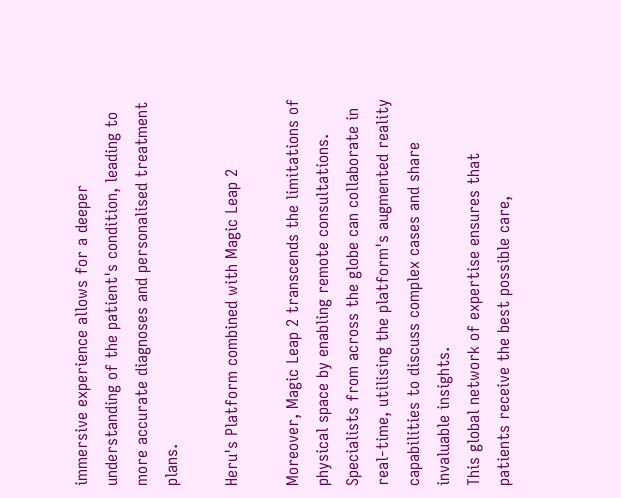immersive experience allows for a deeper understanding of the patient's condition, leading to more accurate diagnoses and personalised treatment plans.

Heru's Platform combined with Magic Leap 2

Moreover, Magic Leap 2 transcends the limitations of physical space by enabling remote consultations.
Specialists from across the globe can collaborate in real-time, utilising the platform's augmented reality capabilities to discuss complex cases and share invaluable insights.
This global network of expertise ensures that patients receive the best possible care,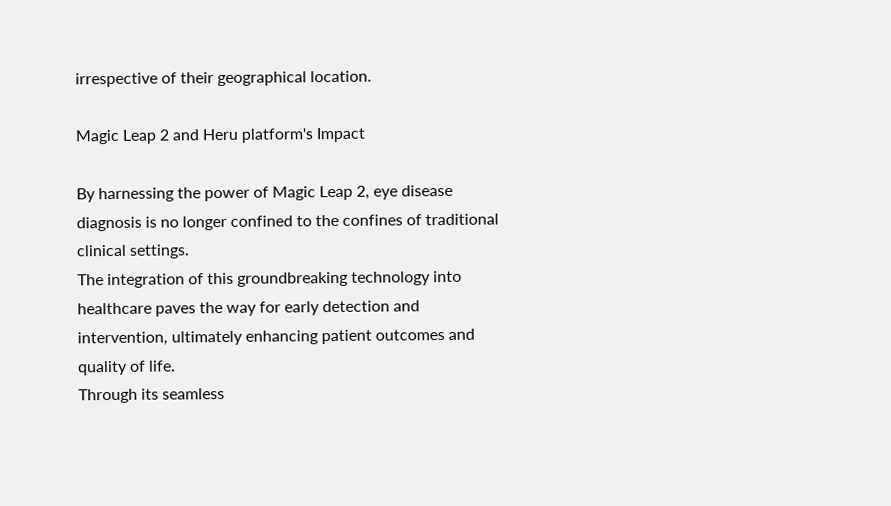irrespective of their geographical location.

Magic Leap 2 and Heru platform's Impact

By harnessing the power of Magic Leap 2, eye disease diagnosis is no longer confined to the confines of traditional clinical settings.
The integration of this groundbreaking technology into healthcare paves the way for early detection and intervention, ultimately enhancing patient outcomes and quality of life.
Through its seamless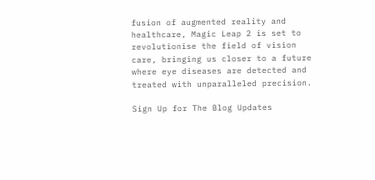fusion of augmented reality and healthcare, Magic Leap 2 is set to revolutionise the field of vision care, bringing us closer to a future where eye diseases are detected and treated with unparalleled precision.

Sign Up for The Blog Updates